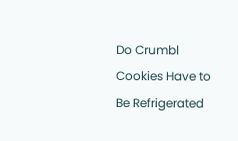Do Crumbl Cookies Have to Be Refrigerated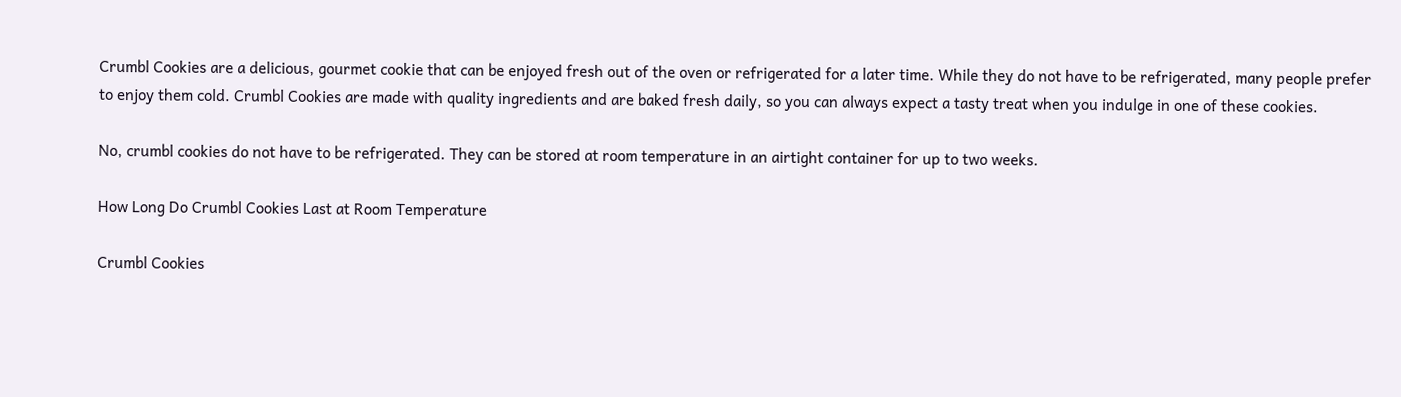Crumbl Cookies are a delicious, gourmet cookie that can be enjoyed fresh out of the oven or refrigerated for a later time. While they do not have to be refrigerated, many people prefer to enjoy them cold. Crumbl Cookies are made with quality ingredients and are baked fresh daily, so you can always expect a tasty treat when you indulge in one of these cookies.

No, crumbl cookies do not have to be refrigerated. They can be stored at room temperature in an airtight container for up to two weeks.

How Long Do Crumbl Cookies Last at Room Temperature

Crumbl Cookies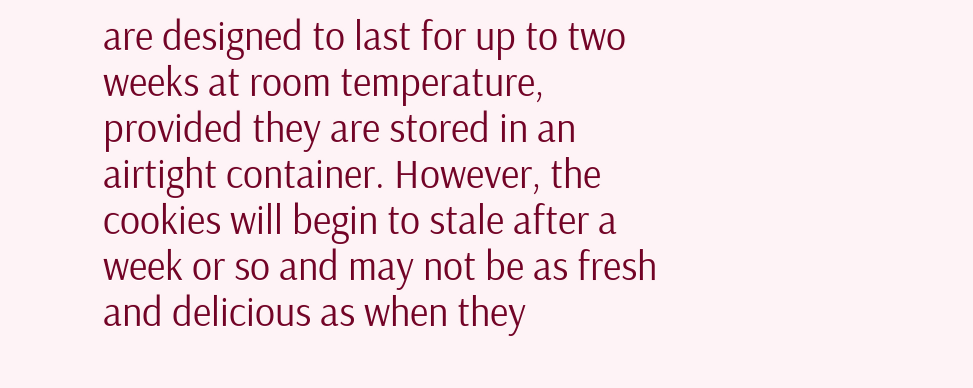are designed to last for up to two weeks at room temperature, provided they are stored in an airtight container. However, the cookies will begin to stale after a week or so and may not be as fresh and delicious as when they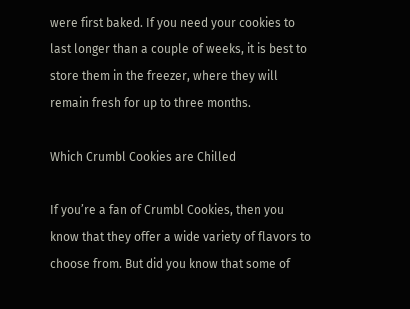were first baked. If you need your cookies to last longer than a couple of weeks, it is best to store them in the freezer, where they will remain fresh for up to three months.

Which Crumbl Cookies are Chilled

If you’re a fan of Crumbl Cookies, then you know that they offer a wide variety of flavors to choose from. But did you know that some of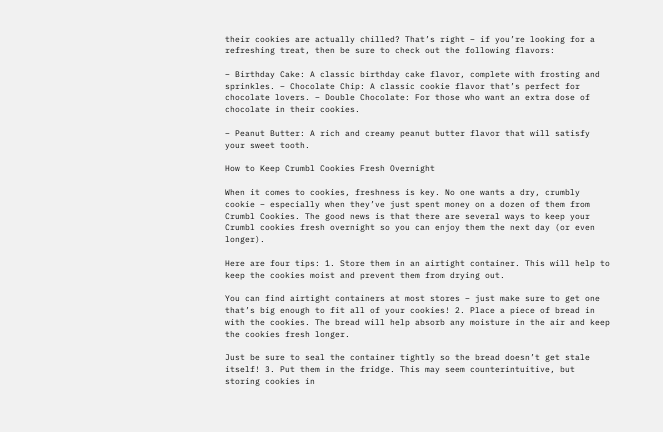their cookies are actually chilled? That’s right – if you’re looking for a refreshing treat, then be sure to check out the following flavors:

– Birthday Cake: A classic birthday cake flavor, complete with frosting and sprinkles. – Chocolate Chip: A classic cookie flavor that’s perfect for chocolate lovers. – Double Chocolate: For those who want an extra dose of chocolate in their cookies.

– Peanut Butter: A rich and creamy peanut butter flavor that will satisfy your sweet tooth.

How to Keep Crumbl Cookies Fresh Overnight

When it comes to cookies, freshness is key. No one wants a dry, crumbly cookie – especially when they’ve just spent money on a dozen of them from Crumbl Cookies. The good news is that there are several ways to keep your Crumbl cookies fresh overnight so you can enjoy them the next day (or even longer).

Here are four tips: 1. Store them in an airtight container. This will help to keep the cookies moist and prevent them from drying out.

You can find airtight containers at most stores – just make sure to get one that’s big enough to fit all of your cookies! 2. Place a piece of bread in with the cookies. The bread will help absorb any moisture in the air and keep the cookies fresh longer.

Just be sure to seal the container tightly so the bread doesn’t get stale itself! 3. Put them in the fridge. This may seem counterintuitive, but storing cookies in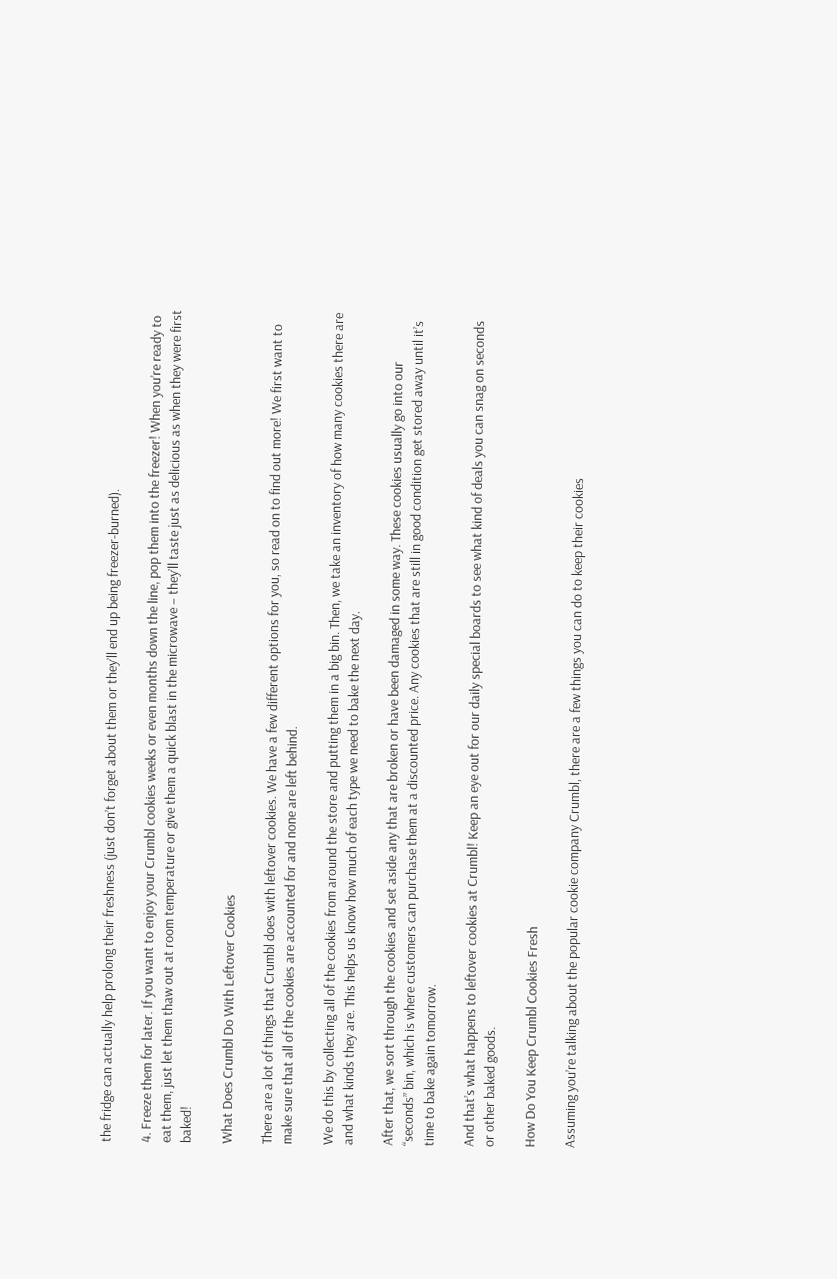the fridge can actually help prolong their freshness (just don’t forget about them or they’ll end up being freezer-burned).

4. Freeze them for later. If you want to enjoy your Crumbl cookies weeks or even months down the line, pop them into the freezer! When you’re ready to eat them, just let them thaw out at room temperature or give them a quick blast in the microwave – they’ll taste just as delicious as when they were first baked!

What Does Crumbl Do With Leftover Cookies

There are a lot of things that Crumbl does with leftover cookies. We have a few different options for you, so read on to find out more! We first want to make sure that all of the cookies are accounted for and none are left behind.

We do this by collecting all of the cookies from around the store and putting them in a big bin. Then, we take an inventory of how many cookies there are and what kinds they are. This helps us know how much of each type we need to bake the next day.

After that, we sort through the cookies and set aside any that are broken or have been damaged in some way. These cookies usually go into our “seconds” bin, which is where customers can purchase them at a discounted price. Any cookies that are still in good condition get stored away until it’s time to bake again tomorrow.

And that’s what happens to leftover cookies at Crumbl! Keep an eye out for our daily special boards to see what kind of deals you can snag on seconds or other baked goods.

How Do You Keep Crumbl Cookies Fresh

Assuming you’re talking about the popular cookie company Crumbl, there are a few things you can do to keep their cookies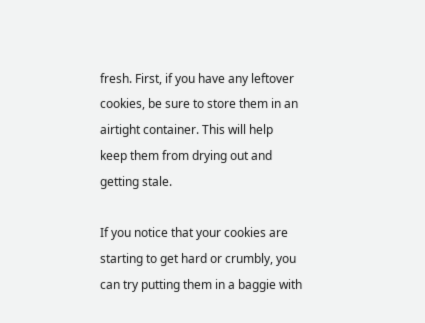fresh. First, if you have any leftover cookies, be sure to store them in an airtight container. This will help keep them from drying out and getting stale.

If you notice that your cookies are starting to get hard or crumbly, you can try putting them in a baggie with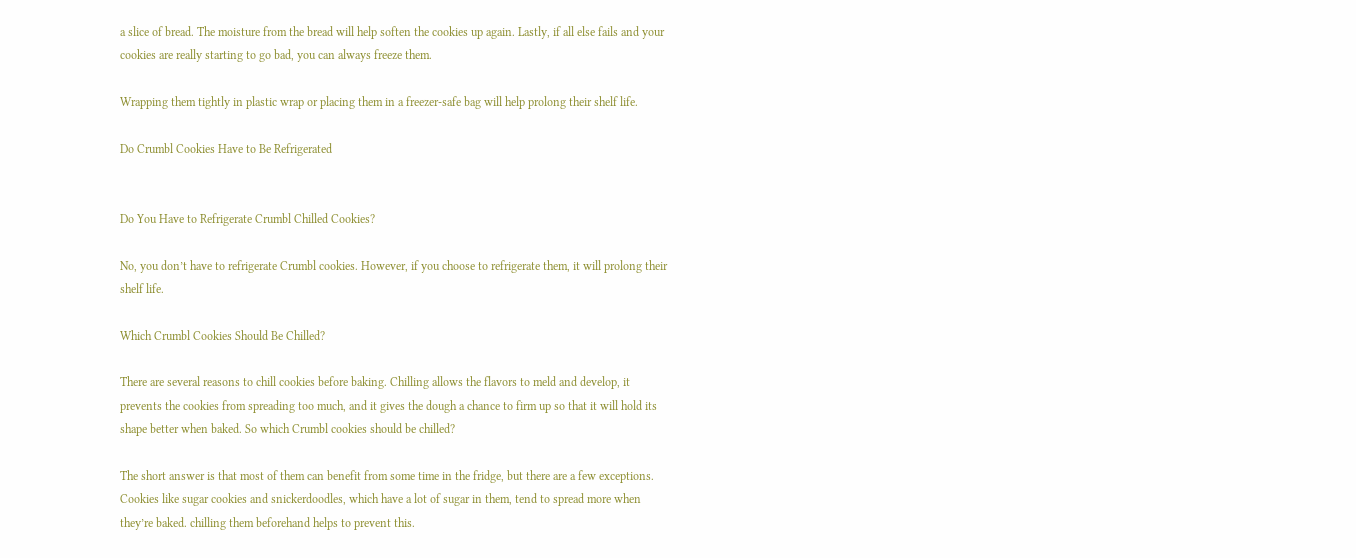a slice of bread. The moisture from the bread will help soften the cookies up again. Lastly, if all else fails and your cookies are really starting to go bad, you can always freeze them.

Wrapping them tightly in plastic wrap or placing them in a freezer-safe bag will help prolong their shelf life.

Do Crumbl Cookies Have to Be Refrigerated


Do You Have to Refrigerate Crumbl Chilled Cookies?

No, you don’t have to refrigerate Crumbl cookies. However, if you choose to refrigerate them, it will prolong their shelf life.

Which Crumbl Cookies Should Be Chilled?

There are several reasons to chill cookies before baking. Chilling allows the flavors to meld and develop, it prevents the cookies from spreading too much, and it gives the dough a chance to firm up so that it will hold its shape better when baked. So which Crumbl cookies should be chilled?

The short answer is that most of them can benefit from some time in the fridge, but there are a few exceptions. Cookies like sugar cookies and snickerdoodles, which have a lot of sugar in them, tend to spread more when they’re baked. chilling them beforehand helps to prevent this.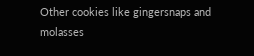Other cookies like gingersnaps and molasses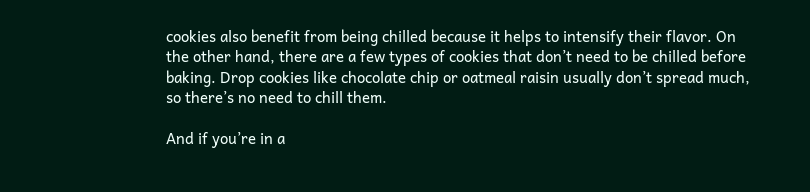cookies also benefit from being chilled because it helps to intensify their flavor. On the other hand, there are a few types of cookies that don’t need to be chilled before baking. Drop cookies like chocolate chip or oatmeal raisin usually don’t spread much, so there’s no need to chill them.

And if you’re in a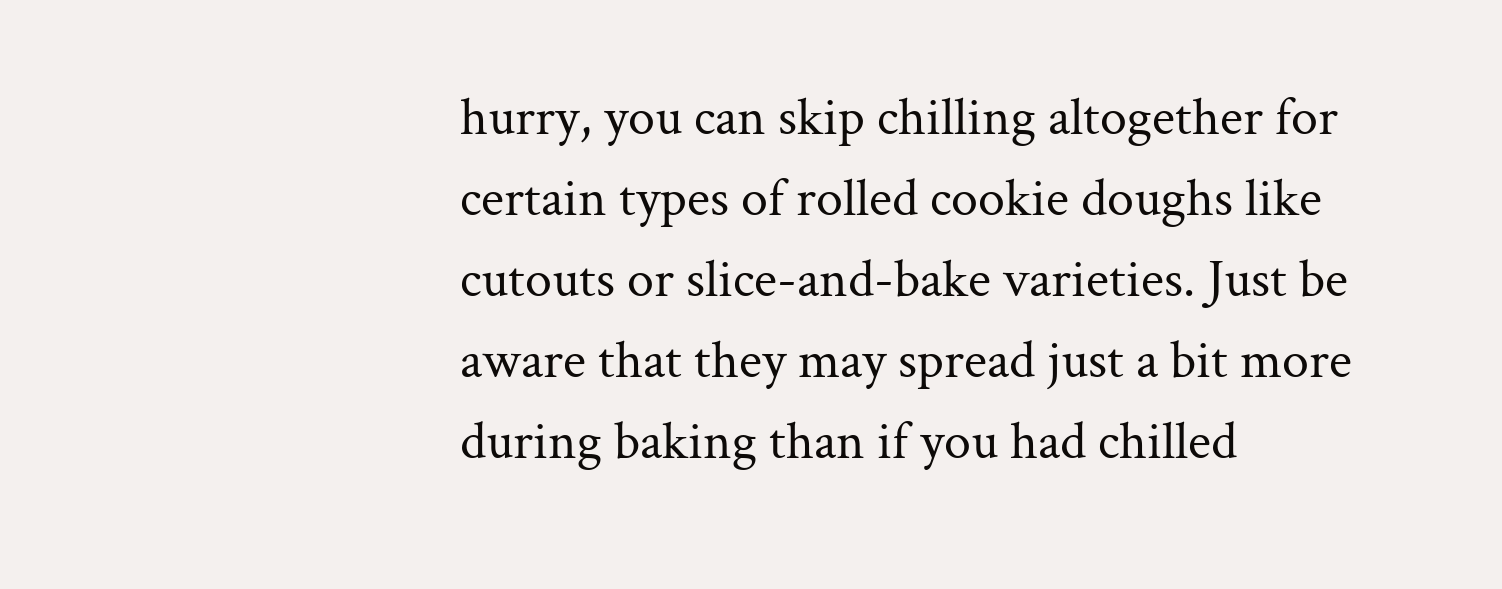hurry, you can skip chilling altogether for certain types of rolled cookie doughs like cutouts or slice-and-bake varieties. Just be aware that they may spread just a bit more during baking than if you had chilled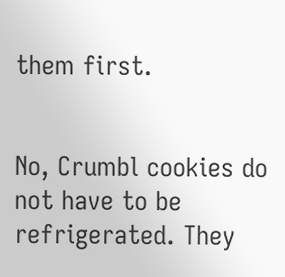them first.


No, Crumbl cookies do not have to be refrigerated. They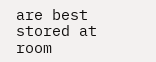are best stored at room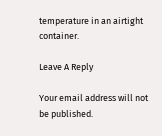temperature in an airtight container.

Leave A Reply

Your email address will not be published.